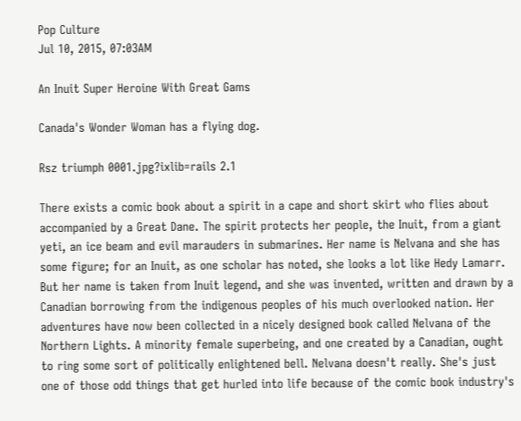Pop Culture
Jul 10, 2015, 07:03AM

An Inuit Super Heroine With Great Gams

Canada's Wonder Woman has a flying dog.

Rsz triumph 0001.jpg?ixlib=rails 2.1

There exists a comic book about a spirit in a cape and short skirt who flies about accompanied by a Great Dane. The spirit protects her people, the Inuit, from a giant yeti, an ice beam and evil marauders in submarines. Her name is Nelvana and she has some figure; for an Inuit, as one scholar has noted, she looks a lot like Hedy Lamarr. But her name is taken from Inuit legend, and she was invented, written and drawn by a Canadian borrowing from the indigenous peoples of his much overlooked nation. Her adventures have now been collected in a nicely designed book called Nelvana of the Northern Lights. A minority female superbeing, and one created by a Canadian, ought to ring some sort of politically enlightened bell. Nelvana doesn't really. She's just one of those odd things that get hurled into life because of the comic book industry's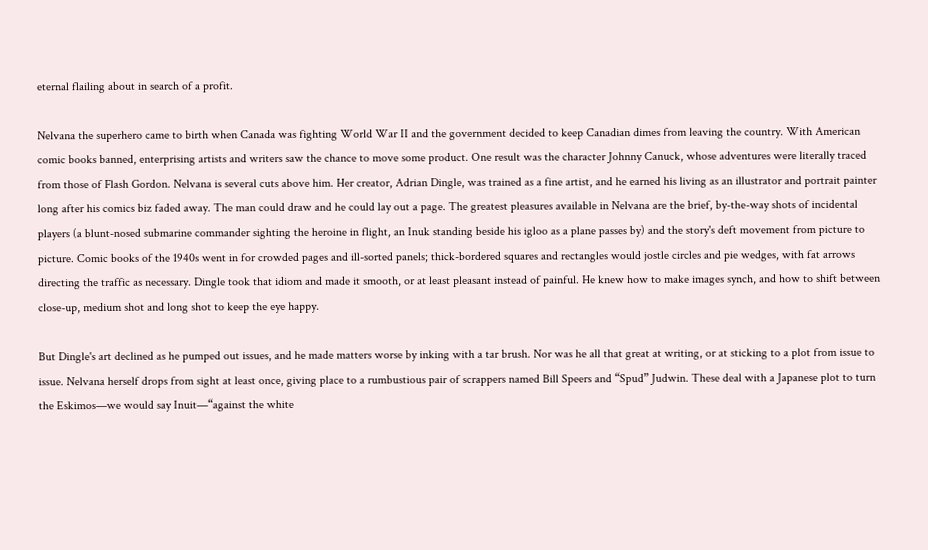eternal flailing about in search of a profit.

Nelvana the superhero came to birth when Canada was fighting World War II and the government decided to keep Canadian dimes from leaving the country. With American comic books banned, enterprising artists and writers saw the chance to move some product. One result was the character Johnny Canuck, whose adventures were literally traced from those of Flash Gordon. Nelvana is several cuts above him. Her creator, Adrian Dingle, was trained as a fine artist, and he earned his living as an illustrator and portrait painter long after his comics biz faded away. The man could draw and he could lay out a page. The greatest pleasures available in Nelvana are the brief, by-the-way shots of incidental players (a blunt-nosed submarine commander sighting the heroine in flight, an Inuk standing beside his igloo as a plane passes by) and the story's deft movement from picture to picture. Comic books of the 1940s went in for crowded pages and ill-sorted panels; thick-bordered squares and rectangles would jostle circles and pie wedges, with fat arrows directing the traffic as necessary. Dingle took that idiom and made it smooth, or at least pleasant instead of painful. He knew how to make images synch, and how to shift between close-up, medium shot and long shot to keep the eye happy.

But Dingle's art declined as he pumped out issues, and he made matters worse by inking with a tar brush. Nor was he all that great at writing, or at sticking to a plot from issue to issue. Nelvana herself drops from sight at least once, giving place to a rumbustious pair of scrappers named Bill Speers and “Spud” Judwin. These deal with a Japanese plot to turn the Eskimos—we would say Inuit—“against the white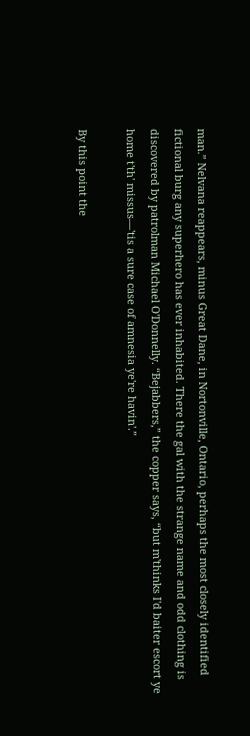man.” Nelvana reappears, minus Great Dane, in Nortonville, Ontario, perhaps the most closely identified fictional burg any superhero has ever inhabited. There the gal with the strange name and odd clothing is discovered by patrolman Michael O'Donnelly. “Bejabbers,” the copper says, “but m'thinks I'd baiter escort ye home t'th' missus—'tis a sure case of amnesia ye're havin'.”

By this point the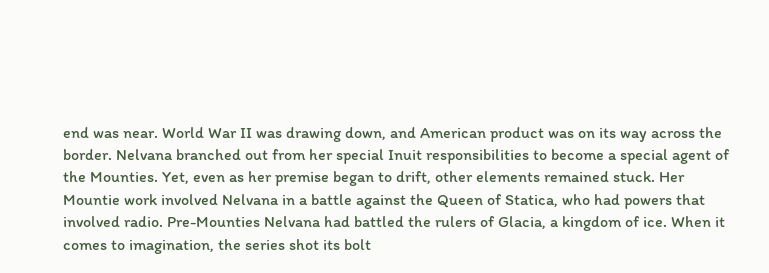end was near. World War II was drawing down, and American product was on its way across the border. Nelvana branched out from her special Inuit responsibilities to become a special agent of the Mounties. Yet, even as her premise began to drift, other elements remained stuck. Her Mountie work involved Nelvana in a battle against the Queen of Statica, who had powers that involved radio. Pre-Mounties Nelvana had battled the rulers of Glacia, a kingdom of ice. When it comes to imagination, the series shot its bolt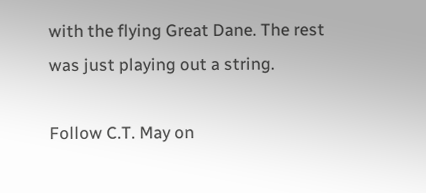with the flying Great Dane. The rest was just playing out a string.

Follow C.T. May on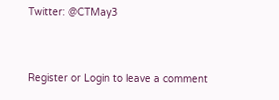Twitter: @CTMay3


Register or Login to leave a comment